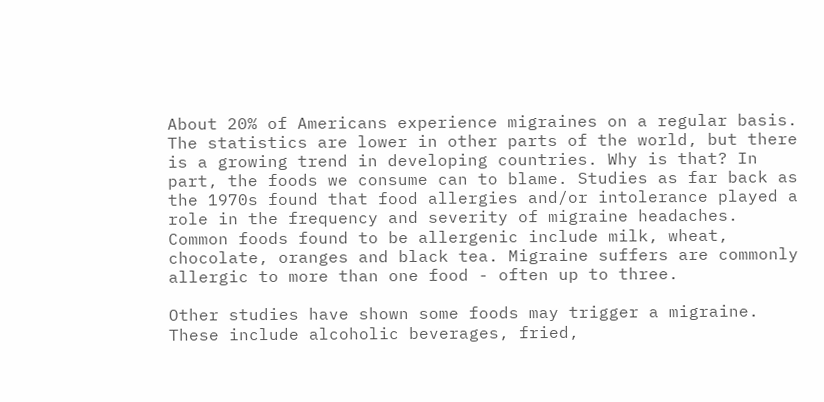About 20% of Americans experience migraines on a regular basis. The statistics are lower in other parts of the world, but there is a growing trend in developing countries. Why is that? In part, the foods we consume can to blame. Studies as far back as the 1970s found that food allergies and/or intolerance played a role in the frequency and severity of migraine headaches. Common foods found to be allergenic include milk, wheat, chocolate, oranges and black tea. Migraine suffers are commonly allergic to more than one food - often up to three.

Other studies have shown some foods may trigger a migraine. These include alcoholic beverages, fried,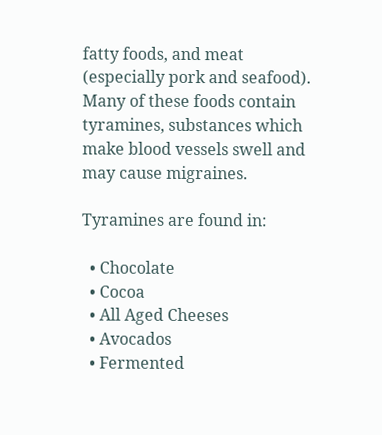fatty foods, and meat (especially pork and seafood). Many of these foods contain tyramines, substances which make blood vessels swell and may cause migraines.

Tyramines are found in:

  • Chocolate
  • Cocoa
  • All Aged Cheeses
  • Avocados
  • Fermented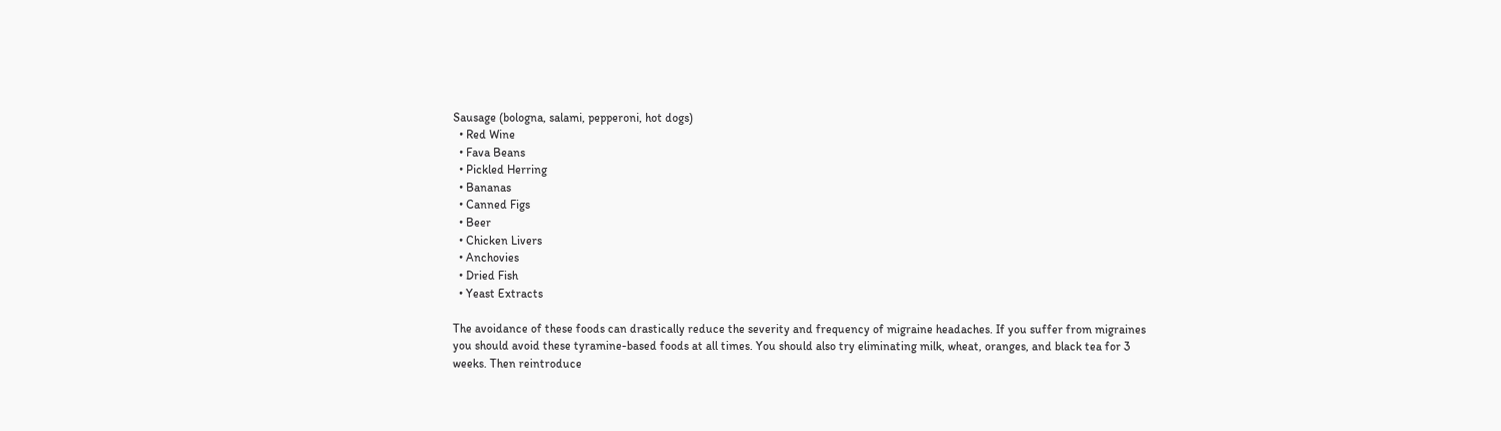Sausage (bologna, salami, pepperoni, hot dogs)
  • Red Wine
  • Fava Beans
  • Pickled Herring
  • Bananas
  • Canned Figs
  • Beer
  • Chicken Livers
  • Anchovies
  • Dried Fish
  • Yeast Extracts

The avoidance of these foods can drastically reduce the severity and frequency of migraine headaches. If you suffer from migraines you should avoid these tyramine-based foods at all times. You should also try eliminating milk, wheat, oranges, and black tea for 3 weeks. Then reintroduce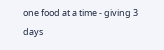one food at a time - giving 3 days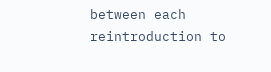between each reintroduction to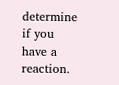determine if you have a reaction.